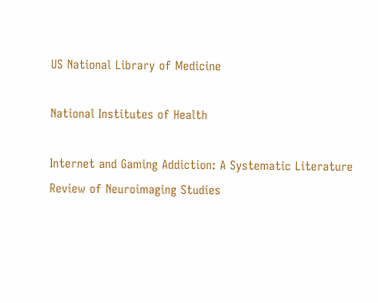US National Library of Medicine

National Institutes of Health

Internet and Gaming Addiction: A Systematic Literature Review of Neuroimaging Studies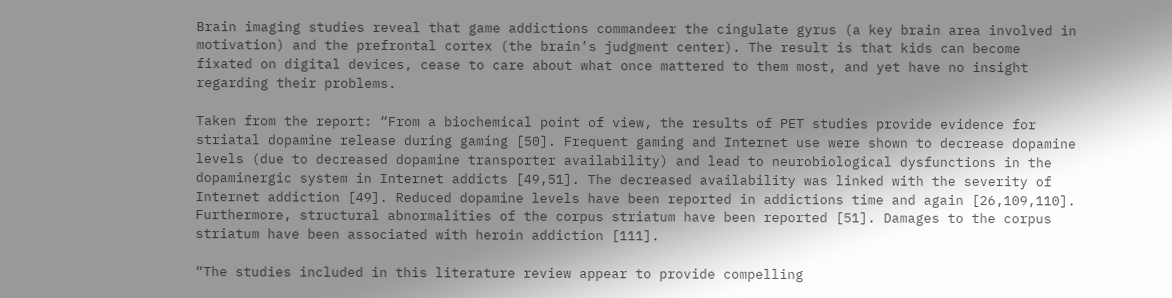Brain imaging studies reveal that game addictions commandeer the cingulate gyrus (a key brain area involved in motivation) and the prefrontal cortex (the brain’s judgment center). The result is that kids can become fixated on digital devices, cease to care about what once mattered to them most, and yet have no insight regarding their problems.

Taken from the report: “From a biochemical point of view, the results of PET studies provide evidence for striatal dopamine release during gaming [50]. Frequent gaming and Internet use were shown to decrease dopamine levels (due to decreased dopamine transporter availability) and lead to neurobiological dysfunctions in the dopaminergic system in Internet addicts [49,51]. The decreased availability was linked with the severity of Internet addiction [49]. Reduced dopamine levels have been reported in addictions time and again [26,109,110]. Furthermore, structural abnormalities of the corpus striatum have been reported [51]. Damages to the corpus striatum have been associated with heroin addiction [111].

“The studies included in this literature review appear to provide compelling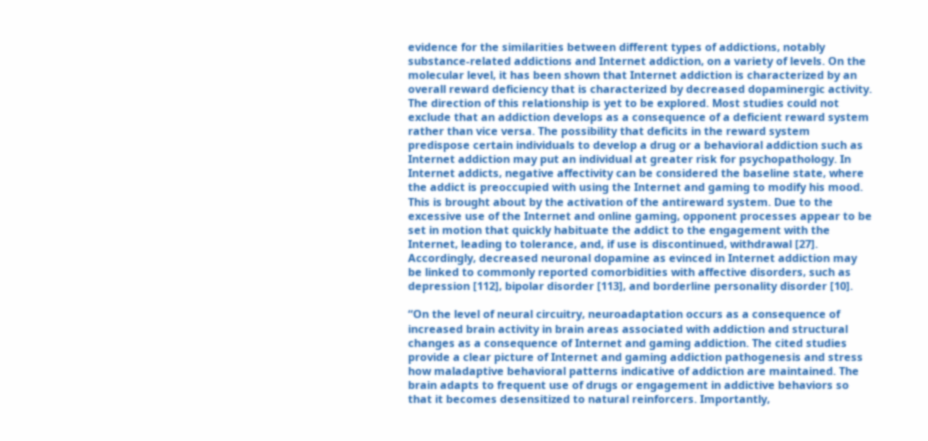evidence for the similarities between different types of addictions, notably substance-related addictions and Internet addiction, on a variety of levels. On the molecular level, it has been shown that Internet addiction is characterized by an overall reward deficiency that is characterized by decreased dopaminergic activity. The direction of this relationship is yet to be explored. Most studies could not exclude that an addiction develops as a consequence of a deficient reward system rather than vice versa. The possibility that deficits in the reward system predispose certain individuals to develop a drug or a behavioral addiction such as Internet addiction may put an individual at greater risk for psychopathology. In Internet addicts, negative affectivity can be considered the baseline state, where the addict is preoccupied with using the Internet and gaming to modify his mood. This is brought about by the activation of the antireward system. Due to the excessive use of the Internet and online gaming, opponent processes appear to be set in motion that quickly habituate the addict to the engagement with the Internet, leading to tolerance, and, if use is discontinued, withdrawal [27]. Accordingly, decreased neuronal dopamine as evinced in Internet addiction may be linked to commonly reported comorbidities with affective disorders, such as depression [112], bipolar disorder [113], and borderline personality disorder [10].

“On the level of neural circuitry, neuroadaptation occurs as a consequence of increased brain activity in brain areas associated with addiction and structural changes as a consequence of Internet and gaming addiction. The cited studies provide a clear picture of Internet and gaming addiction pathogenesis and stress how maladaptive behavioral patterns indicative of addiction are maintained. The brain adapts to frequent use of drugs or engagement in addictive behaviors so that it becomes desensitized to natural reinforcers. Importantly,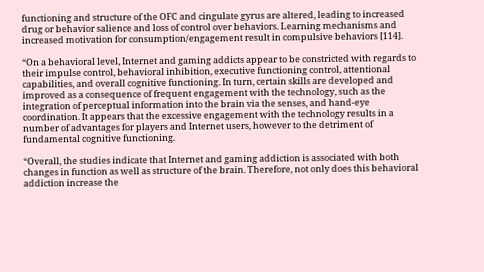functioning and structure of the OFC and cingulate gyrus are altered, leading to increased drug or behavior salience and loss of control over behaviors. Learning mechanisms and increased motivation for consumption/engagement result in compulsive behaviors [114].

“On a behavioral level, Internet and gaming addicts appear to be constricted with regards to their impulse control, behavioral inhibition, executive functioning control, attentional capabilities, and overall cognitive functioning. In turn, certain skills are developed and improved as a consequence of frequent engagement with the technology, such as the integration of perceptual information into the brain via the senses, and hand-eye coordination. It appears that the excessive engagement with the technology results in a number of advantages for players and Internet users, however to the detriment of fundamental cognitive functioning.

“Overall, the studies indicate that Internet and gaming addiction is associated with both changes in function as well as structure of the brain. Therefore, not only does this behavioral addiction increase the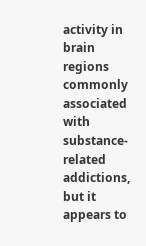activity in brain regions commonly associated with substance-related addictions, but it appears to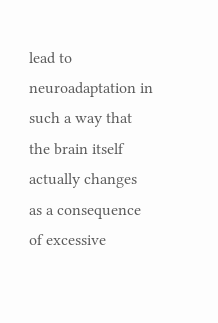lead to neuroadaptation in such a way that the brain itself actually changes as a consequence of excessive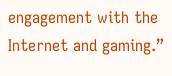engagement with the Internet and gaming.”